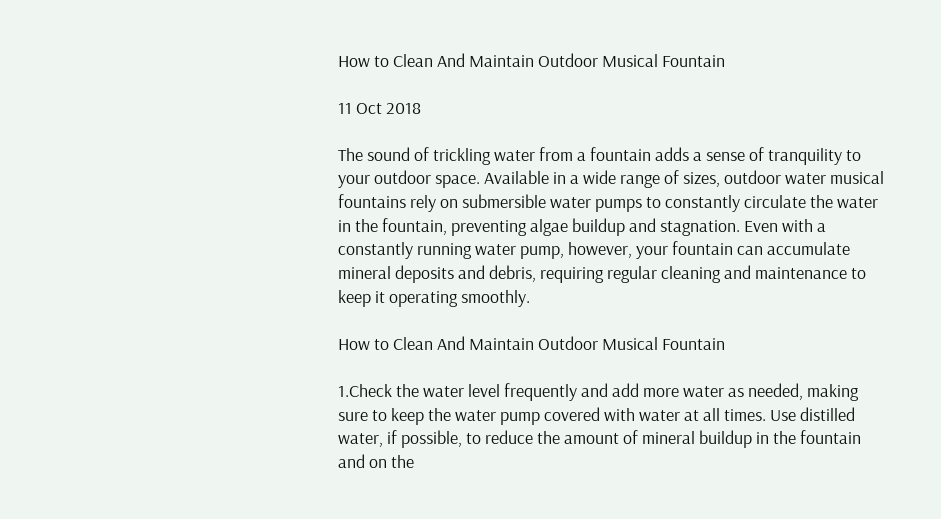How to Clean And Maintain Outdoor Musical Fountain

11 Oct 2018

The sound of trickling water from a fountain adds a sense of tranquility to your outdoor space. Available in a wide range of sizes, outdoor water musical fountains rely on submersible water pumps to constantly circulate the water in the fountain, preventing algae buildup and stagnation. Even with a constantly running water pump, however, your fountain can accumulate mineral deposits and debris, requiring regular cleaning and maintenance to keep it operating smoothly.

How to Clean And Maintain Outdoor Musical Fountain

1.Check the water level frequently and add more water as needed, making sure to keep the water pump covered with water at all times. Use distilled water, if possible, to reduce the amount of mineral buildup in the fountain and on the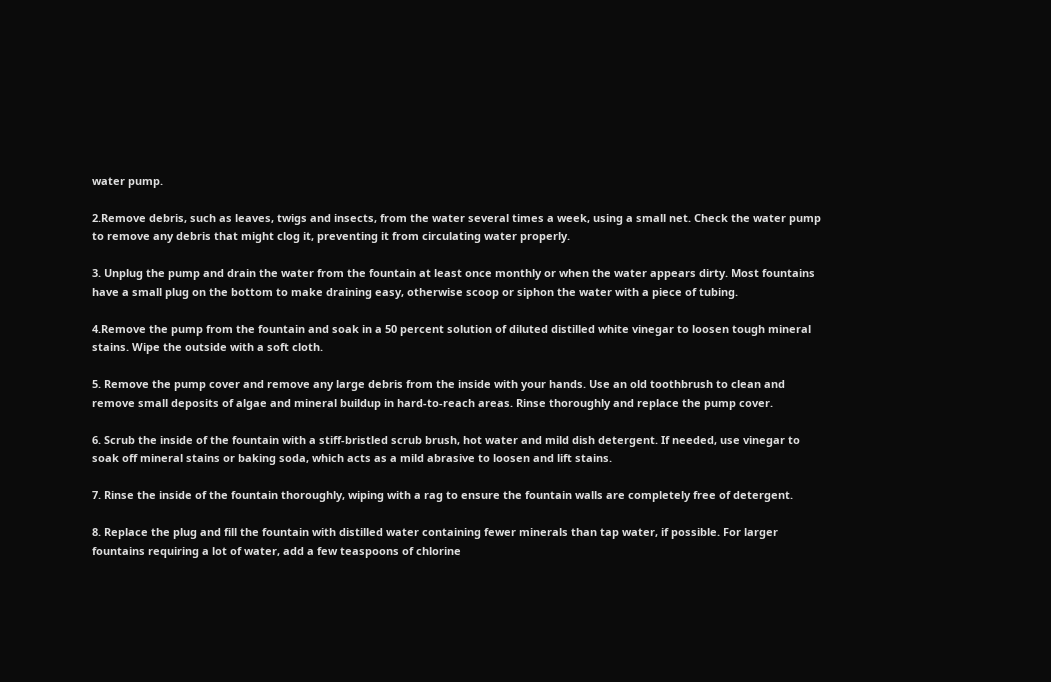water pump.

2.Remove debris, such as leaves, twigs and insects, from the water several times a week, using a small net. Check the water pump to remove any debris that might clog it, preventing it from circulating water properly.

3. Unplug the pump and drain the water from the fountain at least once monthly or when the water appears dirty. Most fountains have a small plug on the bottom to make draining easy, otherwise scoop or siphon the water with a piece of tubing.

4.Remove the pump from the fountain and soak in a 50 percent solution of diluted distilled white vinegar to loosen tough mineral stains. Wipe the outside with a soft cloth.

5. Remove the pump cover and remove any large debris from the inside with your hands. Use an old toothbrush to clean and remove small deposits of algae and mineral buildup in hard-to-reach areas. Rinse thoroughly and replace the pump cover.

6. Scrub the inside of the fountain with a stiff-bristled scrub brush, hot water and mild dish detergent. If needed, use vinegar to soak off mineral stains or baking soda, which acts as a mild abrasive to loosen and lift stains.

7. Rinse the inside of the fountain thoroughly, wiping with a rag to ensure the fountain walls are completely free of detergent.

8. Replace the plug and fill the fountain with distilled water containing fewer minerals than tap water, if possible. For larger fountains requiring a lot of water, add a few teaspoons of chlorine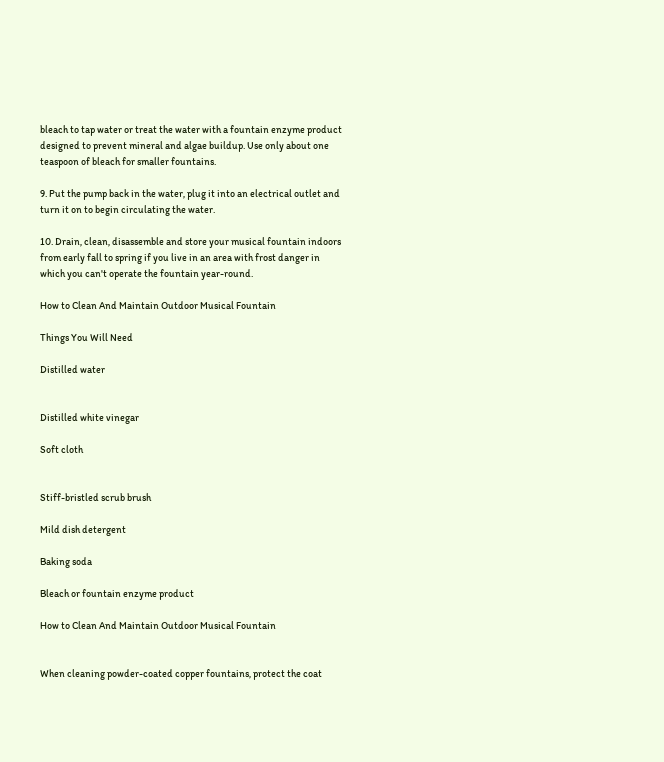bleach to tap water or treat the water with a fountain enzyme product designed to prevent mineral and algae buildup. Use only about one teaspoon of bleach for smaller fountains.

9. Put the pump back in the water, plug it into an electrical outlet and turn it on to begin circulating the water.

10. Drain, clean, disassemble and store your musical fountain indoors from early fall to spring if you live in an area with frost danger in which you can't operate the fountain year-round.

How to Clean And Maintain Outdoor Musical Fountain

Things You Will Need

Distilled water


Distilled white vinegar

Soft cloth


Stiff-bristled scrub brush

Mild dish detergent

Baking soda

Bleach or fountain enzyme product

How to Clean And Maintain Outdoor Musical Fountain


When cleaning powder-coated copper fountains, protect the coat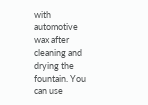with automotive wax after cleaning and drying the fountain. You can use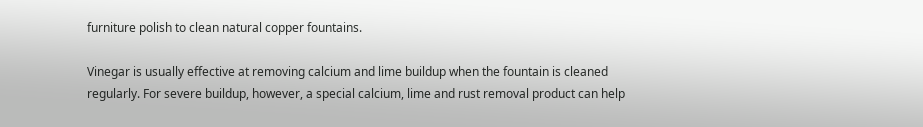furniture polish to clean natural copper fountains.

Vinegar is usually effective at removing calcium and lime buildup when the fountain is cleaned regularly. For severe buildup, however, a special calcium, lime and rust removal product can help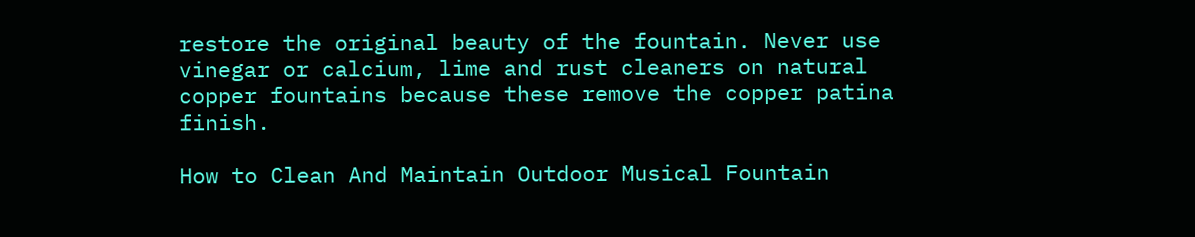restore the original beauty of the fountain. Never use vinegar or calcium, lime and rust cleaners on natural copper fountains because these remove the copper patina finish.

How to Clean And Maintain Outdoor Musical Fountain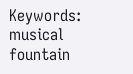Keywords: musical fountain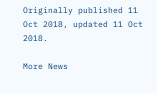Originally published 11 Oct 2018, updated 11 Oct 2018.

More News